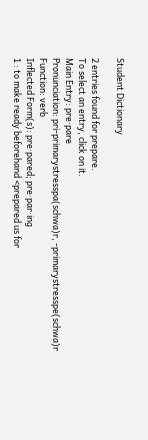Student Dictionary

2 entries found for prepare.
To select an entry, click on it.
Main Entry: pre·pare
Pronunciation: pri-primarystresspa(schwa)r, -primarystresspe(schwa)r
Function: verb
Inflected Form(s): pre·pared; pre·par·ing
1 : to make ready beforehand <prepared us for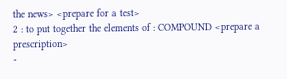the news> <prepare for a test>
2 : to put together the elements of : COMPOUND <prepare a prescription>
-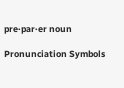pre·par·er noun

Pronunciation Symbols